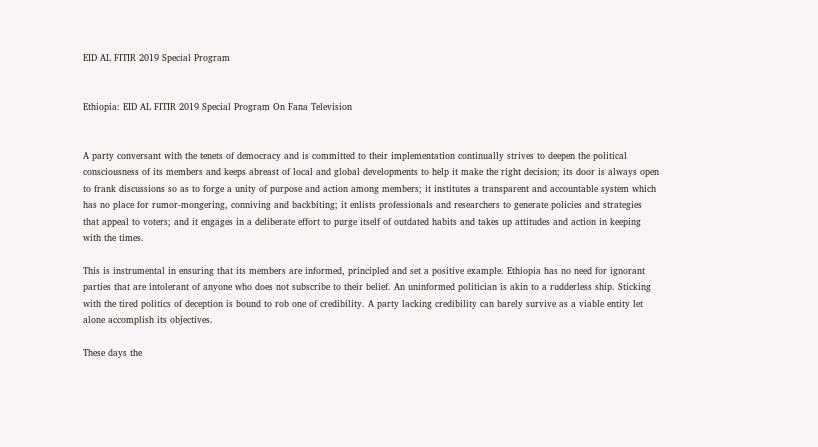EID AL FITIR 2019 Special Program


Ethiopia: EID AL FITIR 2019 Special Program On Fana Television


A party conversant with the tenets of democracy and is committed to their implementation continually strives to deepen the political consciousness of its members and keeps abreast of local and global developments to help it make the right decision; its door is always open to frank discussions so as to forge a unity of purpose and action among members; it institutes a transparent and accountable system which has no place for rumor-mongering, conniving and backbiting; it enlists professionals and researchers to generate policies and strategies that appeal to voters; and it engages in a deliberate effort to purge itself of outdated habits and takes up attitudes and action in keeping with the times.

This is instrumental in ensuring that its members are informed, principled and set a positive example. Ethiopia has no need for ignorant parties that are intolerant of anyone who does not subscribe to their belief. An uninformed politician is akin to a rudderless ship. Sticking with the tired politics of deception is bound to rob one of credibility. A party lacking credibility can barely survive as a viable entity let alone accomplish its objectives.

These days the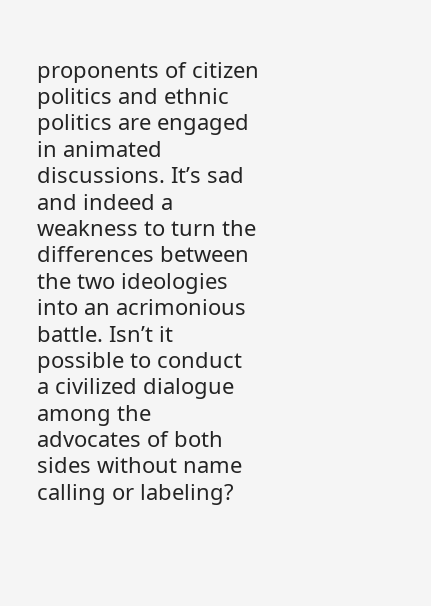proponents of citizen politics and ethnic politics are engaged in animated discussions. It’s sad and indeed a weakness to turn the differences between the two ideologies into an acrimonious battle. Isn’t it possible to conduct a civilized dialogue among the advocates of both sides without name calling or labeling?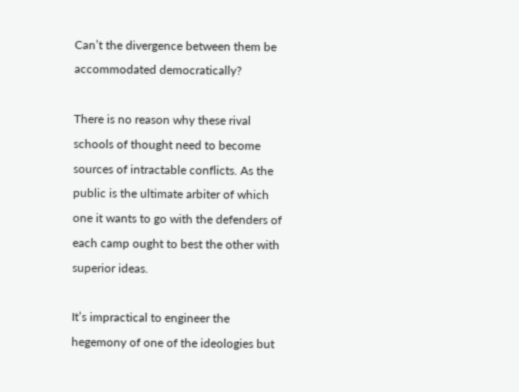Can’t the divergence between them be accommodated democratically?

There is no reason why these rival schools of thought need to become sources of intractable conflicts. As the public is the ultimate arbiter of which one it wants to go with the defenders of each camp ought to best the other with superior ideas.

It’s impractical to engineer the hegemony of one of the ideologies but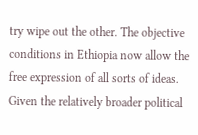try wipe out the other. The objective conditions in Ethiopia now allow the free expression of all sorts of ideas. Given the relatively broader political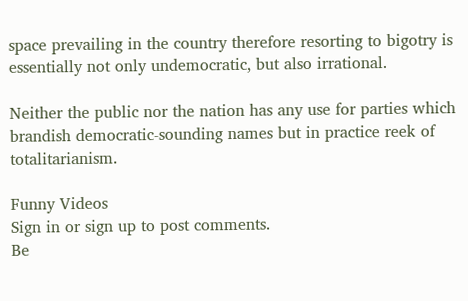space prevailing in the country therefore resorting to bigotry is essentially not only undemocratic, but also irrational.

Neither the public nor the nation has any use for parties which brandish democratic-sounding names but in practice reek of totalitarianism.

Funny Videos
Sign in or sign up to post comments.
Be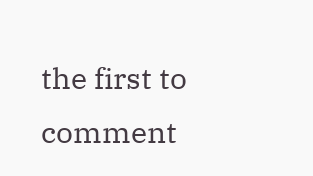the first to comment